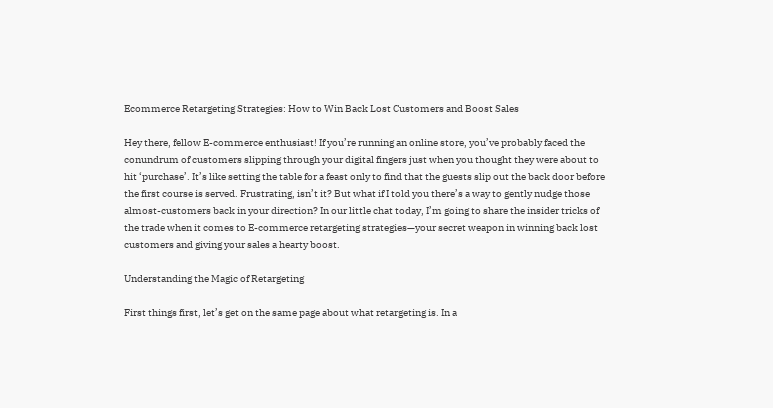Ecommerce Retargeting Strategies: How to Win Back Lost Customers and Boost Sales

Hey there, fellow E-commerce enthusiast! If you’re running an online store, you’ve probably faced the conundrum of customers slipping through your digital fingers just when you thought they were about to hit ‘purchase’. It’s like setting the table for a feast only to find that the guests slip out the back door before the first course is served. Frustrating, isn’t it? But what if I told you there’s a way to gently nudge those almost-customers back in your direction? In our little chat today, I’m going to share the insider tricks of the trade when it comes to E-commerce retargeting strategies—your secret weapon in winning back lost customers and giving your sales a hearty boost.

Understanding the Magic of Retargeting

First things first, let’s get on the same page about what retargeting is. In a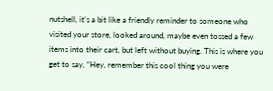nutshell, it’s a bit like a friendly reminder to someone who visited your store, looked around, maybe even tossed a few items into their cart, but left without buying. This is where you get to say, “Hey, remember this cool thing you were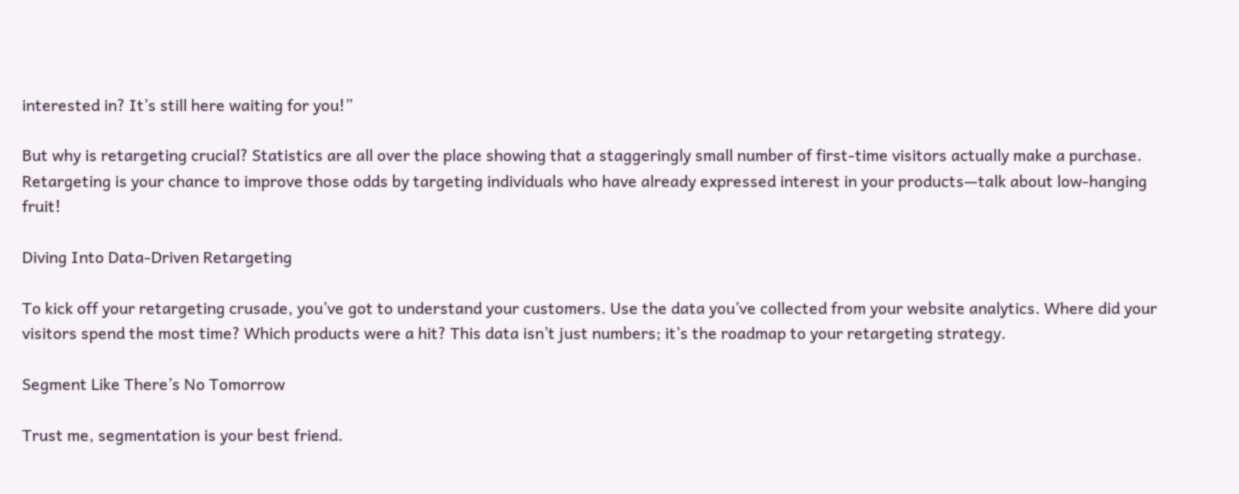interested in? It’s still here waiting for you!”

But why is retargeting crucial? Statistics are all over the place showing that a staggeringly small number of first-time visitors actually make a purchase. Retargeting is your chance to improve those odds by targeting individuals who have already expressed interest in your products—talk about low-hanging fruit!

Diving Into Data-Driven Retargeting

To kick off your retargeting crusade, you’ve got to understand your customers. Use the data you’ve collected from your website analytics. Where did your visitors spend the most time? Which products were a hit? This data isn’t just numbers; it’s the roadmap to your retargeting strategy.

Segment Like There’s No Tomorrow

Trust me, segmentation is your best friend.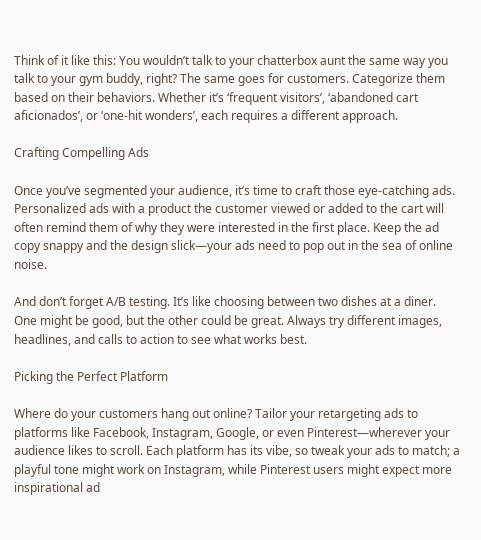Think of it like this: You wouldn’t talk to your chatterbox aunt the same way you talk to your gym buddy, right? The same goes for customers. Categorize them based on their behaviors. Whether it’s ‘frequent visitors’, ‘abandoned cart aficionados’, or ‘one-hit wonders’, each requires a different approach.

Crafting Compelling Ads

Once you’ve segmented your audience, it’s time to craft those eye-catching ads. Personalized ads with a product the customer viewed or added to the cart will often remind them of why they were interested in the first place. Keep the ad copy snappy and the design slick—your ads need to pop out in the sea of online noise.

And don’t forget A/B testing. It’s like choosing between two dishes at a diner. One might be good, but the other could be great. Always try different images, headlines, and calls to action to see what works best.

Picking the Perfect Platform

Where do your customers hang out online? Tailor your retargeting ads to platforms like Facebook, Instagram, Google, or even Pinterest—wherever your audience likes to scroll. Each platform has its vibe, so tweak your ads to match; a playful tone might work on Instagram, while Pinterest users might expect more inspirational ad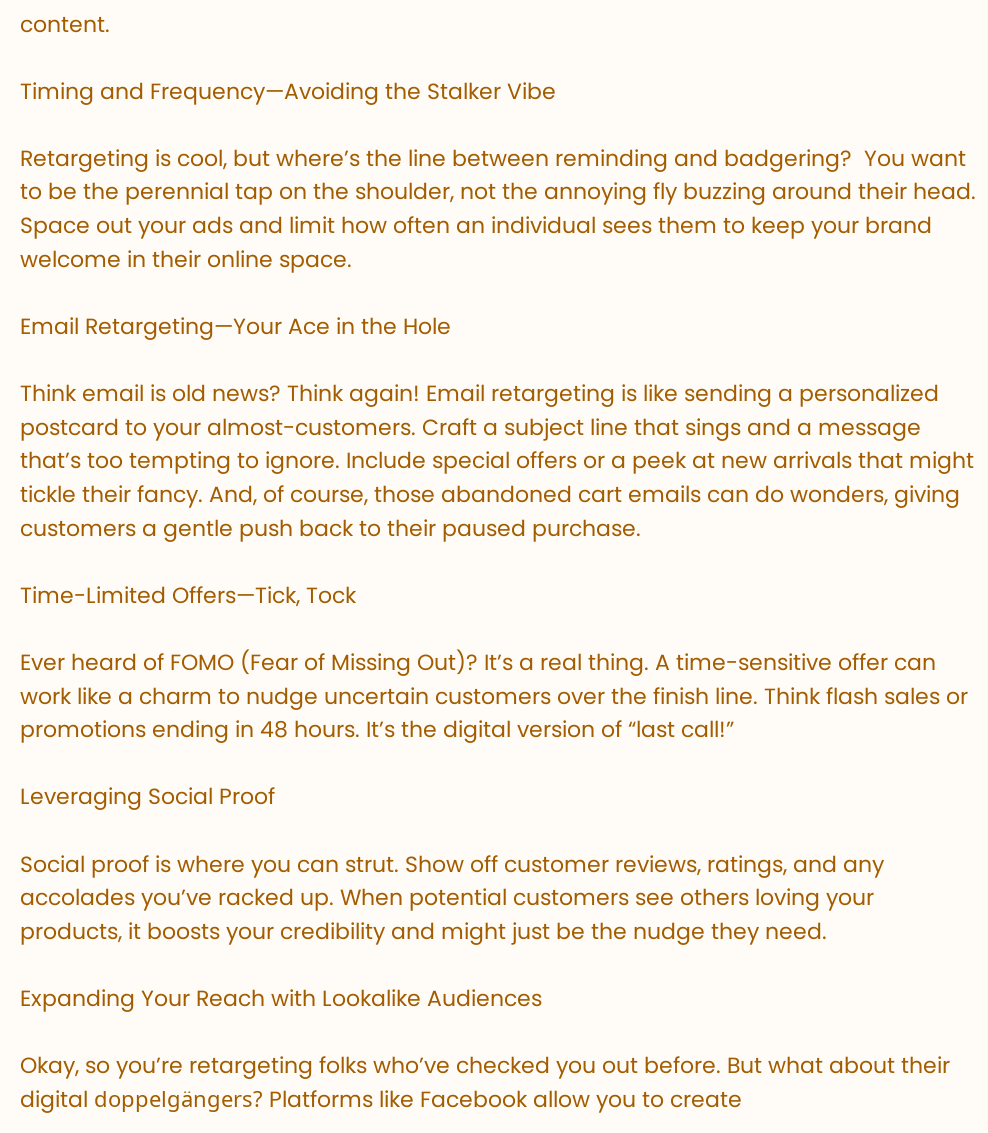content.

Timing and Frequency—Avoiding the Stalker Vibe

Retargeting is cool, but where’s the line between reminding and badgering?  You want to be the perennial tap on the shoulder, not the annoying fly buzzing around their head. Space out your ads and limit how often an individual sees them to keep your brand welcome in their online space.

Email Retargeting—Your Ace in the Hole

Think email is old news? Think again! Email retargeting is like sending a personalized postcard to your almost-customers. Craft a subject line that sings and a message that’s too tempting to ignore. Include special offers or a peek at new arrivals that might tickle their fancy. And, of course, those abandoned cart emails can do wonders, giving customers a gentle push back to their paused purchase.

Time-Limited Offers—Tick, Tock

Ever heard of FOMO (Fear of Missing Out)? It’s a real thing. A time-sensitive offer can work like a charm to nudge uncertain customers over the finish line. Think flash sales or promotions ending in 48 hours. It’s the digital version of “last call!”

Leveraging Social Proof

Social proof is where you can strut. Show off customer reviews, ratings, and any accolades you’ve racked up. When potential customers see others loving your products, it boosts your credibility and might just be the nudge they need.

Expanding Your Reach with Lookalike Audiences

Okay, so you’re retargeting folks who’ve checked you out before. But what about their digital doppelgängers? Platforms like Facebook allow you to create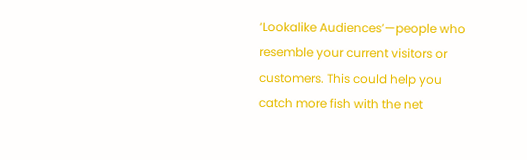‘Lookalike Audiences’—people who resemble your current visitors or customers. This could help you catch more fish with the net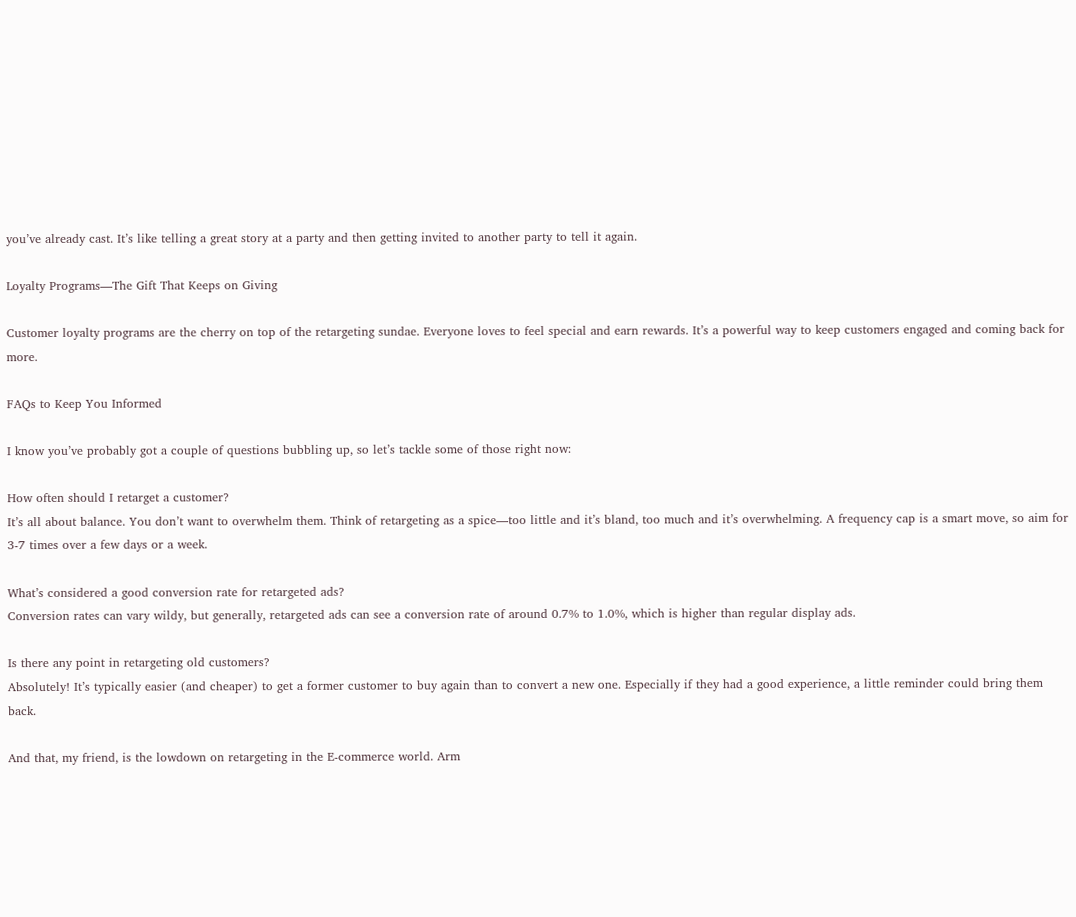you’ve already cast. It’s like telling a great story at a party and then getting invited to another party to tell it again.

Loyalty Programs—The Gift That Keeps on Giving

Customer loyalty programs are the cherry on top of the retargeting sundae. Everyone loves to feel special and earn rewards. It’s a powerful way to keep customers engaged and coming back for more.

FAQs to Keep You Informed

I know you’ve probably got a couple of questions bubbling up, so let’s tackle some of those right now:

How often should I retarget a customer?
It’s all about balance. You don’t want to overwhelm them. Think of retargeting as a spice—too little and it’s bland, too much and it’s overwhelming. A frequency cap is a smart move, so aim for 3-7 times over a few days or a week.

What’s considered a good conversion rate for retargeted ads?
Conversion rates can vary wildy, but generally, retargeted ads can see a conversion rate of around 0.7% to 1.0%, which is higher than regular display ads.

Is there any point in retargeting old customers?
Absolutely! It’s typically easier (and cheaper) to get a former customer to buy again than to convert a new one. Especially if they had a good experience, a little reminder could bring them back.

And that, my friend, is the lowdown on retargeting in the E-commerce world. Arm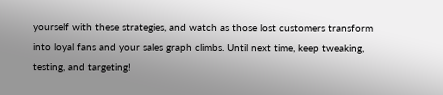yourself with these strategies, and watch as those lost customers transform into loyal fans and your sales graph climbs. Until next time, keep tweaking, testing, and targeting!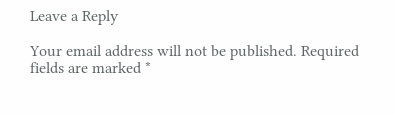Leave a Reply

Your email address will not be published. Required fields are marked *